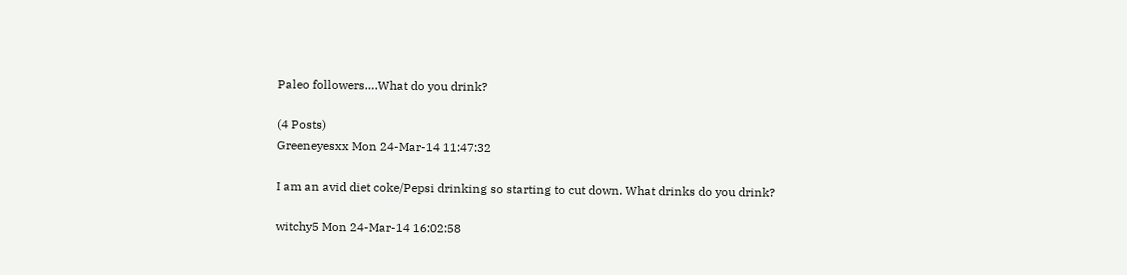Paleo followers….What do you drink?

(4 Posts)
Greeneyesxx Mon 24-Mar-14 11:47:32

I am an avid diet coke/Pepsi drinking so starting to cut down. What drinks do you drink?

witchy5 Mon 24-Mar-14 16:02:58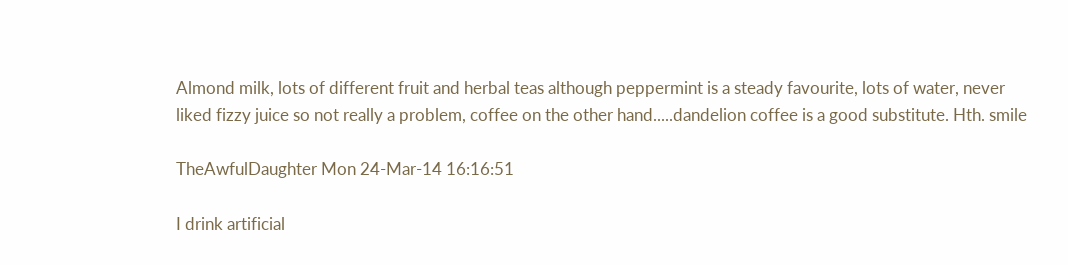Almond milk, lots of different fruit and herbal teas although peppermint is a steady favourite, lots of water, never liked fizzy juice so not really a problem, coffee on the other hand.....dandelion coffee is a good substitute. Hth. smile

TheAwfulDaughter Mon 24-Mar-14 16:16:51

I drink artificial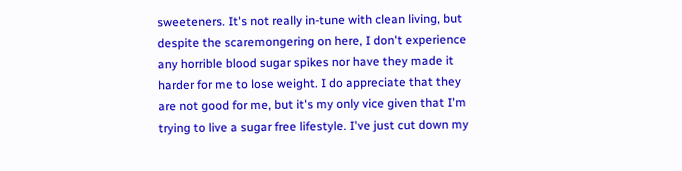sweeteners. It's not really in-tune with clean living, but despite the scaremongering on here, I don't experience any horrible blood sugar spikes nor have they made it harder for me to lose weight. I do appreciate that they are not good for me, but it's my only vice given that I'm trying to live a sugar free lifestyle. I've just cut down my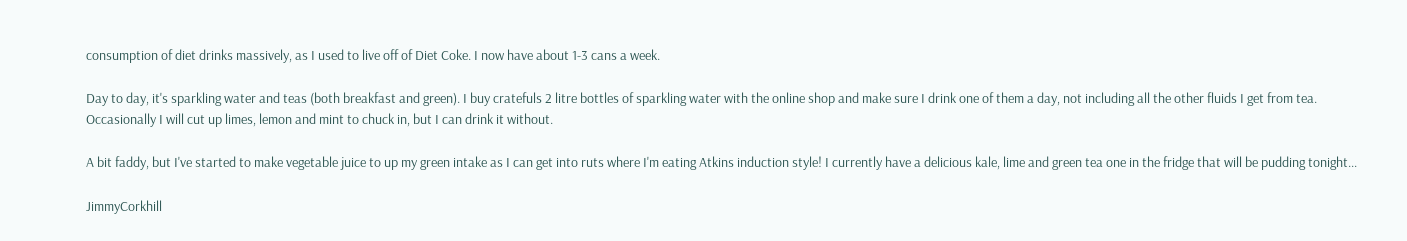consumption of diet drinks massively, as I used to live off of Diet Coke. I now have about 1-3 cans a week.

Day to day, it's sparkling water and teas (both breakfast and green). I buy cratefuls 2 litre bottles of sparkling water with the online shop and make sure I drink one of them a day, not including all the other fluids I get from tea. Occasionally I will cut up limes, lemon and mint to chuck in, but I can drink it without.

A bit faddy, but I've started to make vegetable juice to up my green intake as I can get into ruts where I'm eating Atkins induction style! I currently have a delicious kale, lime and green tea one in the fridge that will be pudding tonight...

JimmyCorkhill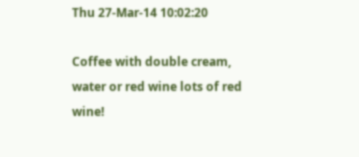Thu 27-Mar-14 10:02:20

Coffee with double cream, water or red wine lots of red wine!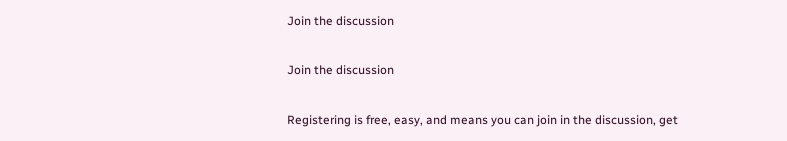Join the discussion

Join the discussion

Registering is free, easy, and means you can join in the discussion, get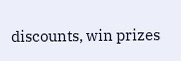discounts, win prizes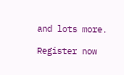and lots more.

Register now